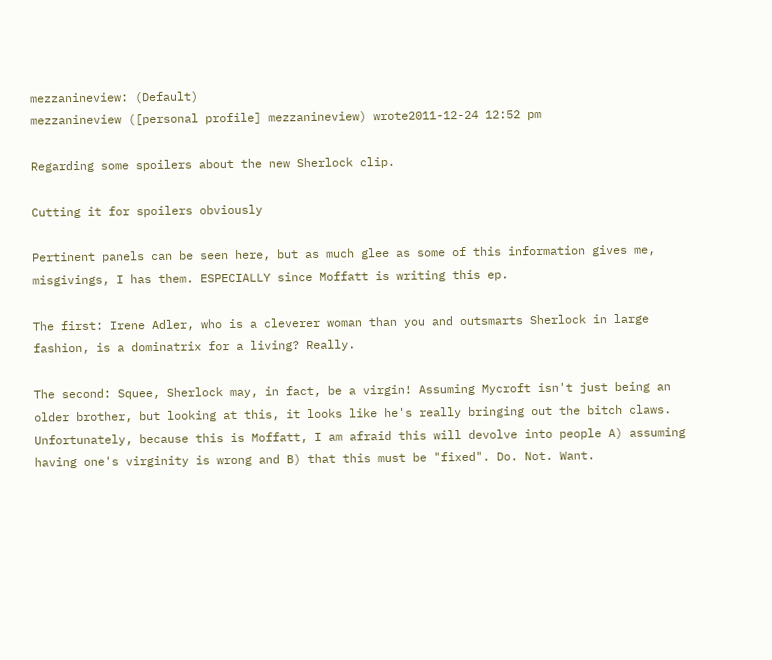mezzanineview: (Default)
mezzanineview ([personal profile] mezzanineview) wrote2011-12-24 12:52 pm

Regarding some spoilers about the new Sherlock clip.

Cutting it for spoilers obviously

Pertinent panels can be seen here, but as much glee as some of this information gives me, misgivings, I has them. ESPECIALLY since Moffatt is writing this ep.

The first: Irene Adler, who is a cleverer woman than you and outsmarts Sherlock in large fashion, is a dominatrix for a living? Really.

The second: Squee, Sherlock may, in fact, be a virgin! Assuming Mycroft isn't just being an older brother, but looking at this, it looks like he's really bringing out the bitch claws. Unfortunately, because this is Moffatt, I am afraid this will devolve into people A) assuming having one's virginity is wrong and B) that this must be "fixed". Do. Not. Want.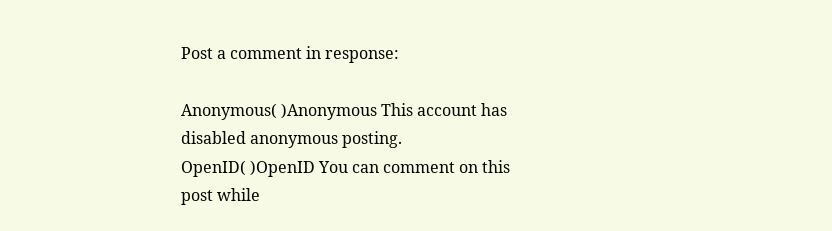Post a comment in response:

Anonymous( )Anonymous This account has disabled anonymous posting.
OpenID( )OpenID You can comment on this post while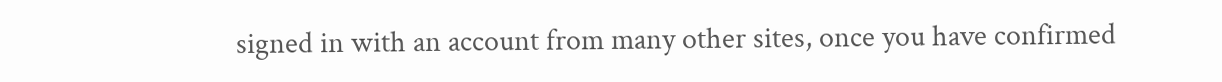signed in with an account from many other sites, once you have confirmed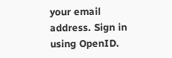your email address. Sign in using OpenID.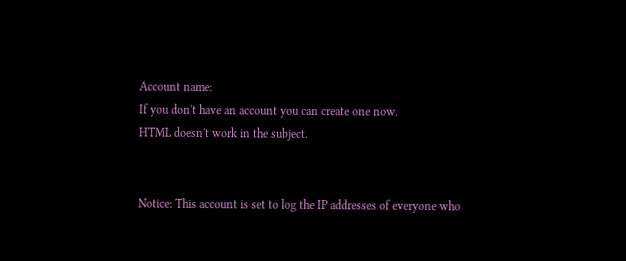Account name:
If you don't have an account you can create one now.
HTML doesn't work in the subject.


Notice: This account is set to log the IP addresses of everyone who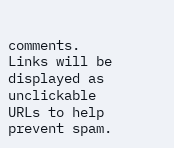comments.
Links will be displayed as unclickable URLs to help prevent spam.